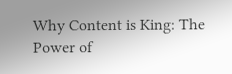Why Content is King: The Power of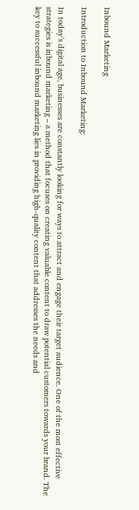Inbound Marketing

Introduction to Inbound Marketing:

In today’s digital age, businesses are constantly looking for ways to attract and engage their target audience. One of the most effective strategies is inbound marketing – a method that focuses on creating valuable content to draw potential customers towards your brand. The key to successful inbound marketing lies in providing high-quality content that addresses the needs and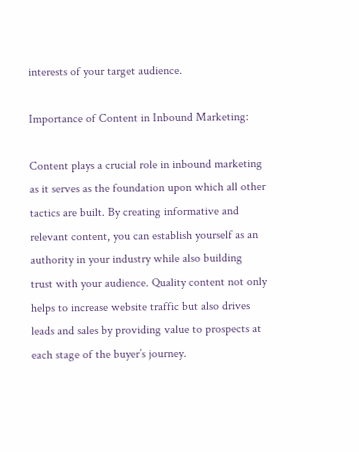interests of your target audience.

Importance of Content in Inbound Marketing:

Content plays a crucial role in inbound marketing as it serves as the foundation upon which all other tactics are built. By creating informative and relevant content, you can establish yourself as an authority in your industry while also building trust with your audience. Quality content not only helps to increase website traffic but also drives leads and sales by providing value to prospects at each stage of the buyer’s journey.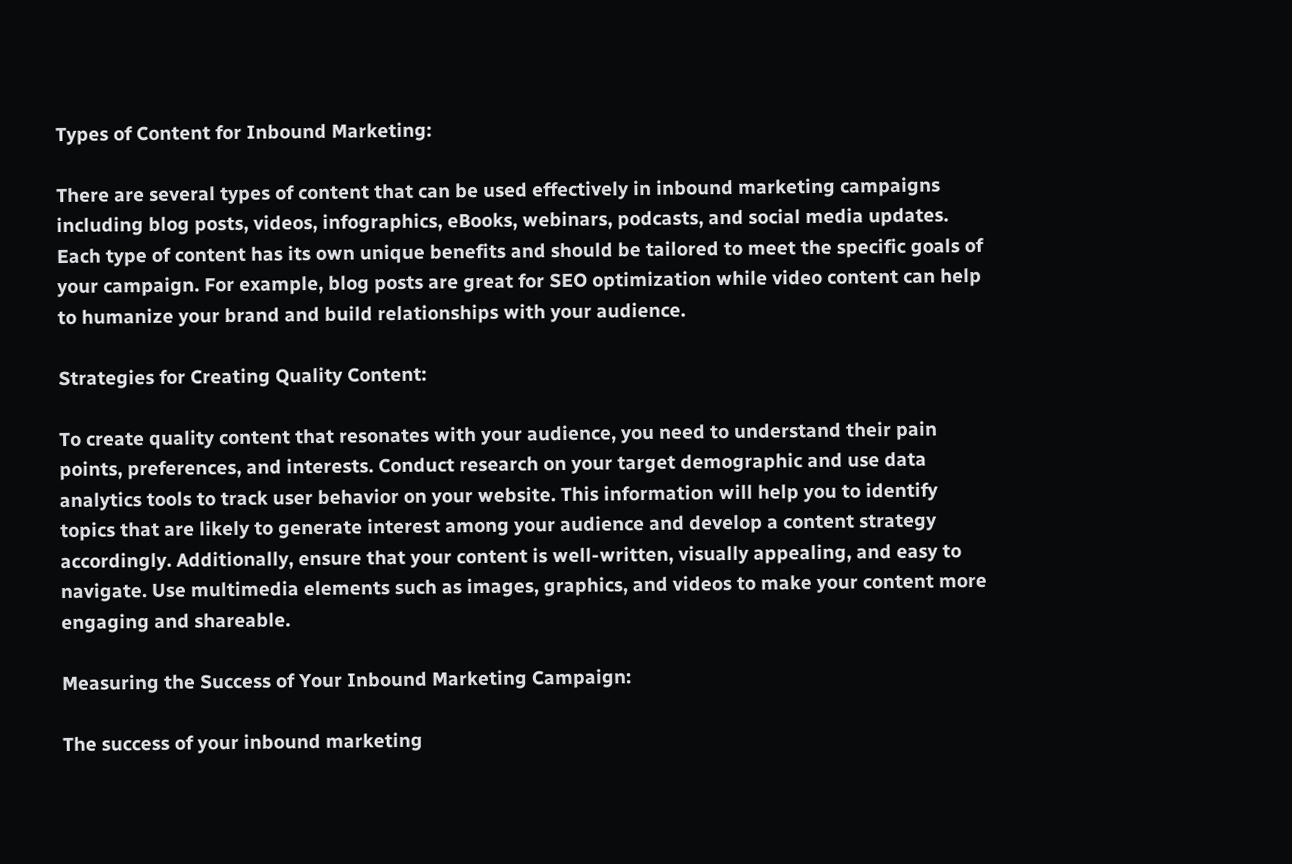Types of Content for Inbound Marketing:

There are several types of content that can be used effectively in inbound marketing campaigns including blog posts, videos, infographics, eBooks, webinars, podcasts, and social media updates. Each type of content has its own unique benefits and should be tailored to meet the specific goals of your campaign. For example, blog posts are great for SEO optimization while video content can help to humanize your brand and build relationships with your audience.

Strategies for Creating Quality Content:

To create quality content that resonates with your audience, you need to understand their pain points, preferences, and interests. Conduct research on your target demographic and use data analytics tools to track user behavior on your website. This information will help you to identify topics that are likely to generate interest among your audience and develop a content strategy accordingly. Additionally, ensure that your content is well-written, visually appealing, and easy to navigate. Use multimedia elements such as images, graphics, and videos to make your content more engaging and shareable.

Measuring the Success of Your Inbound Marketing Campaign:

The success of your inbound marketing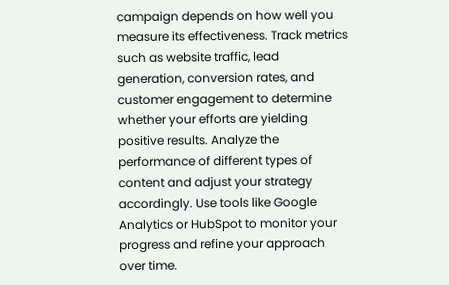campaign depends on how well you measure its effectiveness. Track metrics such as website traffic, lead generation, conversion rates, and customer engagement to determine whether your efforts are yielding positive results. Analyze the performance of different types of content and adjust your strategy accordingly. Use tools like Google Analytics or HubSpot to monitor your progress and refine your approach over time.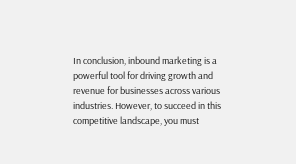In conclusion, inbound marketing is a powerful tool for driving growth and revenue for businesses across various industries. However, to succeed in this competitive landscape, you must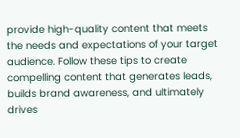provide high-quality content that meets the needs and expectations of your target audience. Follow these tips to create compelling content that generates leads, builds brand awareness, and ultimately drives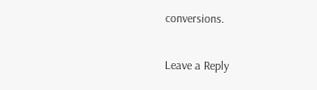conversions.

Leave a Reply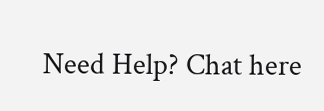Need Help? Chat here